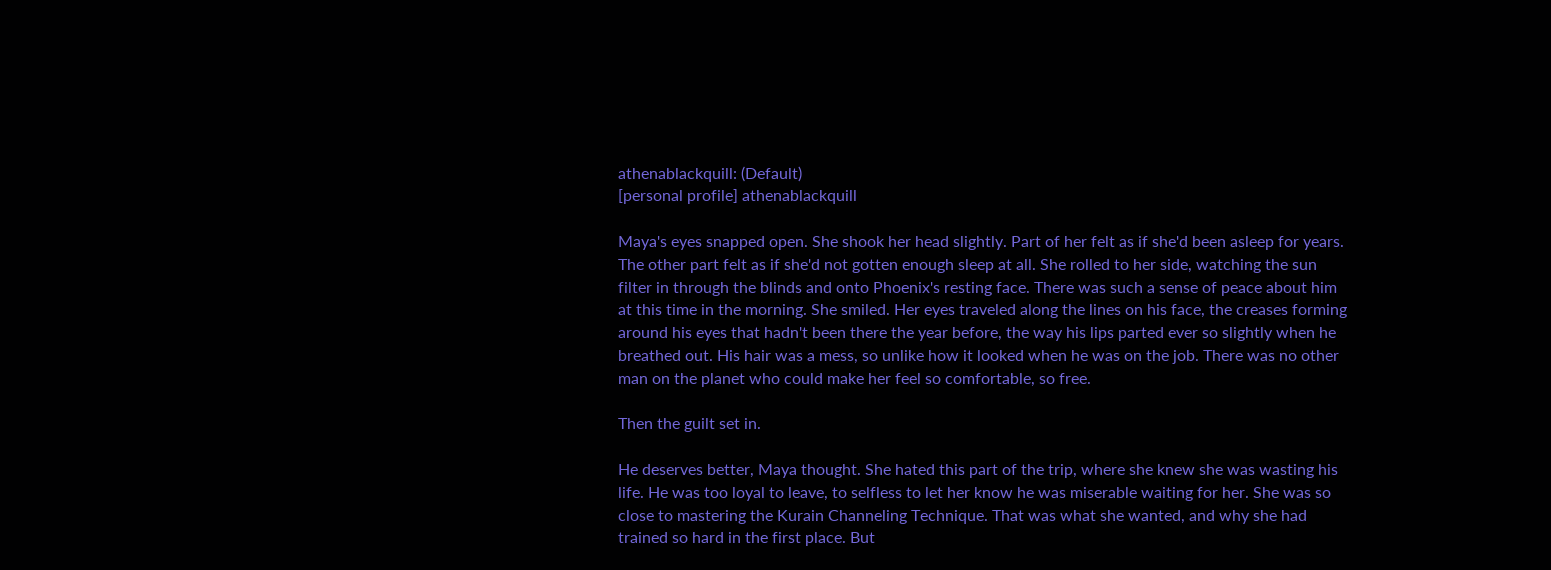athenablackquill: (Default)
[personal profile] athenablackquill

Maya's eyes snapped open. She shook her head slightly. Part of her felt as if she'd been asleep for years. The other part felt as if she'd not gotten enough sleep at all. She rolled to her side, watching the sun filter in through the blinds and onto Phoenix's resting face. There was such a sense of peace about him at this time in the morning. She smiled. Her eyes traveled along the lines on his face, the creases forming around his eyes that hadn't been there the year before, the way his lips parted ever so slightly when he breathed out. His hair was a mess, so unlike how it looked when he was on the job. There was no other man on the planet who could make her feel so comfortable, so free.

Then the guilt set in.

He deserves better, Maya thought. She hated this part of the trip, where she knew she was wasting his life. He was too loyal to leave, to selfless to let her know he was miserable waiting for her. She was so close to mastering the Kurain Channeling Technique. That was what she wanted, and why she had trained so hard in the first place. But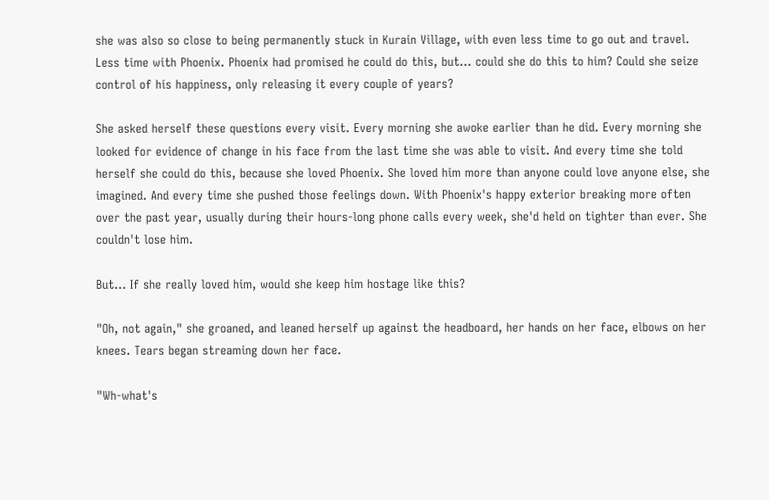she was also so close to being permanently stuck in Kurain Village, with even less time to go out and travel. Less time with Phoenix. Phoenix had promised he could do this, but... could she do this to him? Could she seize control of his happiness, only releasing it every couple of years?

She asked herself these questions every visit. Every morning she awoke earlier than he did. Every morning she looked for evidence of change in his face from the last time she was able to visit. And every time she told herself she could do this, because she loved Phoenix. She loved him more than anyone could love anyone else, she imagined. And every time she pushed those feelings down. With Phoenix's happy exterior breaking more often over the past year, usually during their hours-long phone calls every week, she'd held on tighter than ever. She couldn't lose him.

But... If she really loved him, would she keep him hostage like this?

"Oh, not again," she groaned, and leaned herself up against the headboard, her hands on her face, elbows on her knees. Tears began streaming down her face.

"Wh-what's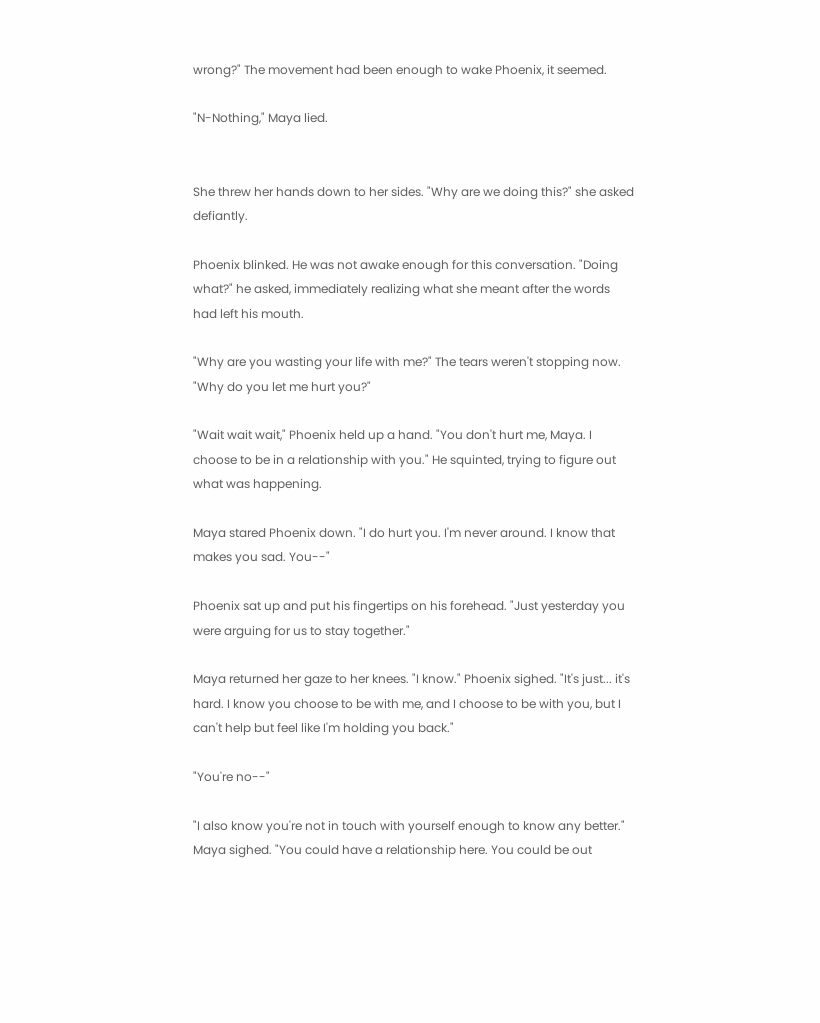wrong?" The movement had been enough to wake Phoenix, it seemed.

"N-Nothing," Maya lied.


She threw her hands down to her sides. "Why are we doing this?" she asked defiantly.

Phoenix blinked. He was not awake enough for this conversation. "Doing what?" he asked, immediately realizing what she meant after the words had left his mouth.

"Why are you wasting your life with me?" The tears weren't stopping now. "Why do you let me hurt you?"

"Wait wait wait," Phoenix held up a hand. "You don't hurt me, Maya. I choose to be in a relationship with you." He squinted, trying to figure out what was happening.

Maya stared Phoenix down. "I do hurt you. I'm never around. I know that makes you sad. You--"

Phoenix sat up and put his fingertips on his forehead. "Just yesterday you were arguing for us to stay together."

Maya returned her gaze to her knees. "I know." Phoenix sighed. "It's just... it's hard. I know you choose to be with me, and I choose to be with you, but I can't help but feel like I'm holding you back."

"You're no--"

"I also know you're not in touch with yourself enough to know any better." Maya sighed. "You could have a relationship here. You could be out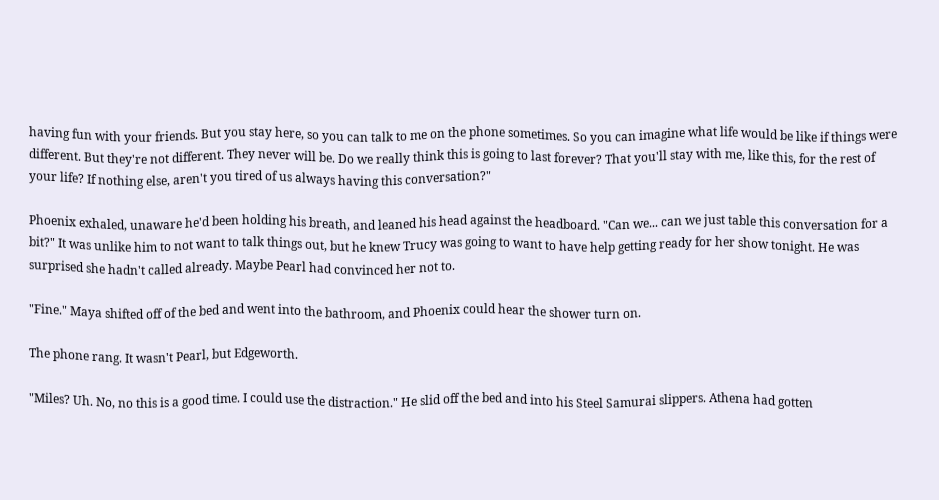having fun with your friends. But you stay here, so you can talk to me on the phone sometimes. So you can imagine what life would be like if things were different. But they're not different. They never will be. Do we really think this is going to last forever? That you'll stay with me, like this, for the rest of your life? If nothing else, aren't you tired of us always having this conversation?"

Phoenix exhaled, unaware he'd been holding his breath, and leaned his head against the headboard. "Can we... can we just table this conversation for a bit?" It was unlike him to not want to talk things out, but he knew Trucy was going to want to have help getting ready for her show tonight. He was surprised she hadn't called already. Maybe Pearl had convinced her not to.

"Fine." Maya shifted off of the bed and went into the bathroom, and Phoenix could hear the shower turn on.

The phone rang. It wasn't Pearl, but Edgeworth.

"Miles? Uh. No, no this is a good time. I could use the distraction." He slid off the bed and into his Steel Samurai slippers. Athena had gotten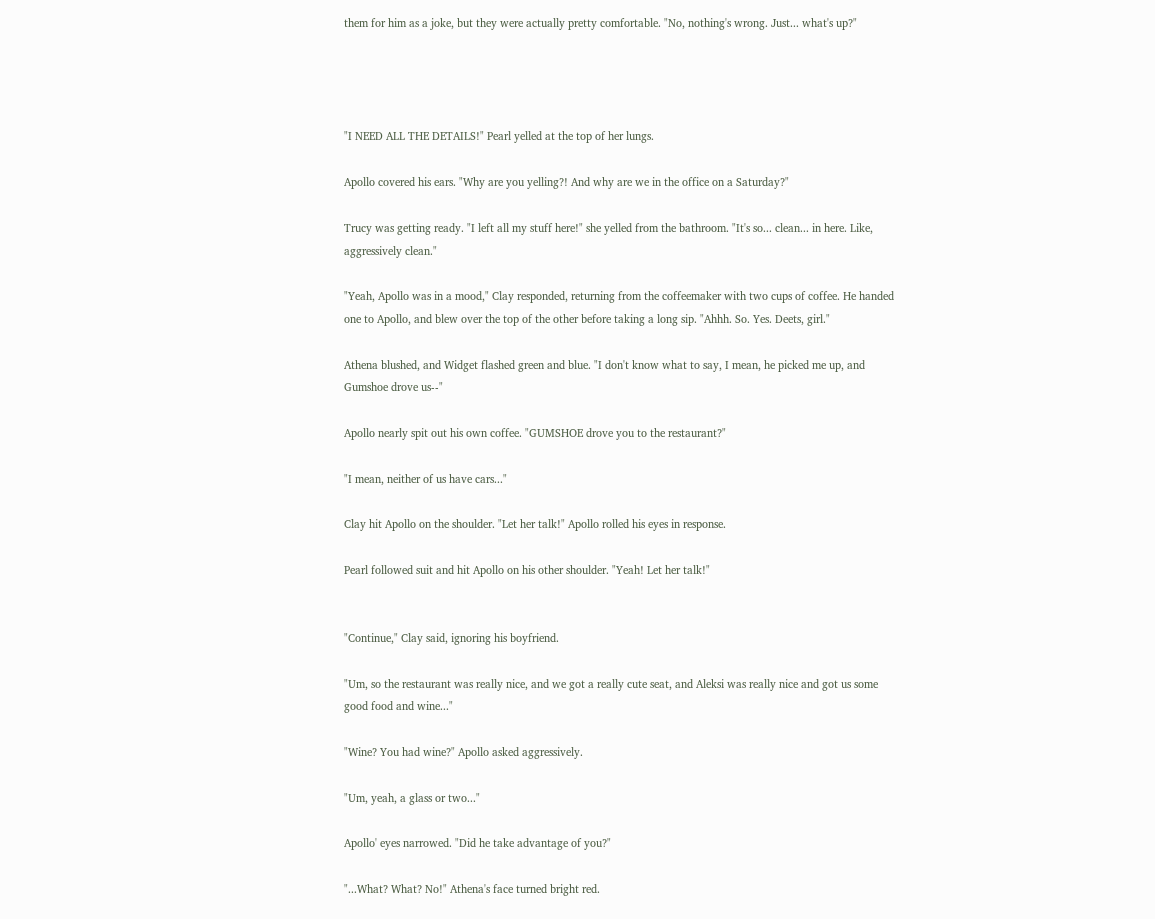them for him as a joke, but they were actually pretty comfortable. "No, nothing's wrong. Just... what's up?"




"I NEED ALL THE DETAILS!" Pearl yelled at the top of her lungs.

Apollo covered his ears. "Why are you yelling?! And why are we in the office on a Saturday?"

Trucy was getting ready. "I left all my stuff here!" she yelled from the bathroom. "It's so... clean... in here. Like, aggressively clean."

"Yeah, Apollo was in a mood," Clay responded, returning from the coffeemaker with two cups of coffee. He handed one to Apollo, and blew over the top of the other before taking a long sip. "Ahhh. So. Yes. Deets, girl."

Athena blushed, and Widget flashed green and blue. "I don't know what to say, I mean, he picked me up, and Gumshoe drove us--"

Apollo nearly spit out his own coffee. "GUMSHOE drove you to the restaurant?"

"I mean, neither of us have cars..."

Clay hit Apollo on the shoulder. "Let her talk!" Apollo rolled his eyes in response.

Pearl followed suit and hit Apollo on his other shoulder. "Yeah! Let her talk!"


"Continue," Clay said, ignoring his boyfriend.

"Um, so the restaurant was really nice, and we got a really cute seat, and Aleksi was really nice and got us some good food and wine..."

"Wine? You had wine?" Apollo asked aggressively.

"Um, yeah, a glass or two..."

Apollo' eyes narrowed. "Did he take advantage of you?"

"...What? What? No!" Athena's face turned bright red.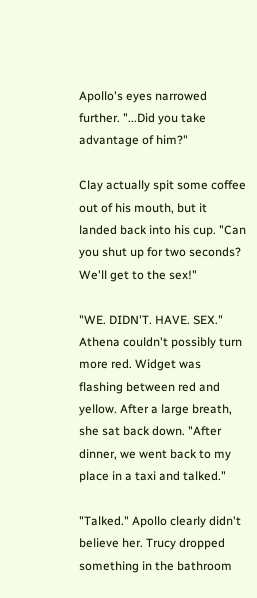Apollo's eyes narrowed further. "...Did you take advantage of him?"

Clay actually spit some coffee out of his mouth, but it landed back into his cup. "Can you shut up for two seconds? We'll get to the sex!"

"WE. DIDN'T. HAVE. SEX." Athena couldn't possibly turn more red. Widget was flashing between red and yellow. After a large breath, she sat back down. "After dinner, we went back to my place in a taxi and talked."

"Talked." Apollo clearly didn't believe her. Trucy dropped something in the bathroom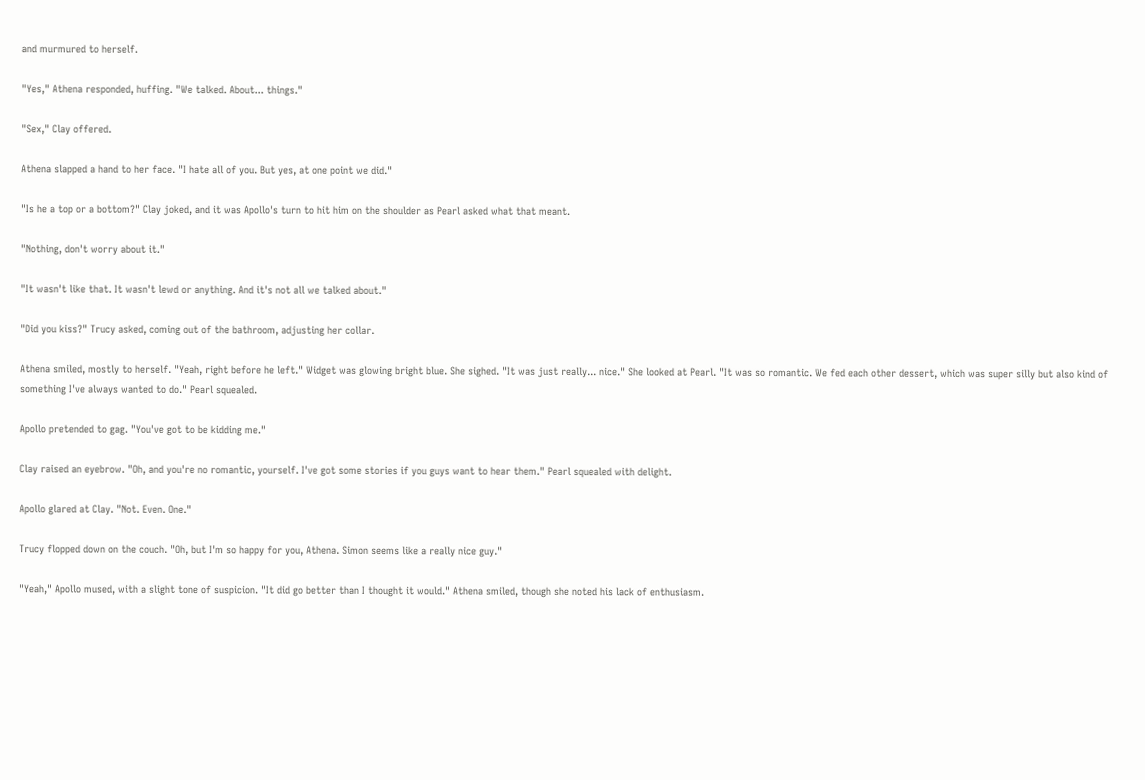and murmured to herself.

"Yes," Athena responded, huffing. "We talked. About... things."

"Sex," Clay offered.

Athena slapped a hand to her face. "I hate all of you. But yes, at one point we did."

"Is he a top or a bottom?" Clay joked, and it was Apollo's turn to hit him on the shoulder as Pearl asked what that meant.

"Nothing, don't worry about it."

"It wasn't like that. It wasn't lewd or anything. And it's not all we talked about."

"Did you kiss?" Trucy asked, coming out of the bathroom, adjusting her collar.

Athena smiled, mostly to herself. "Yeah, right before he left." Widget was glowing bright blue. She sighed. "It was just really... nice." She looked at Pearl. "It was so romantic. We fed each other dessert, which was super silly but also kind of something I've always wanted to do." Pearl squealed.

Apollo pretended to gag. "You've got to be kidding me."

Clay raised an eyebrow. "Oh, and you're no romantic, yourself. I've got some stories if you guys want to hear them." Pearl squealed with delight.

Apollo glared at Clay. "Not. Even. One."

Trucy flopped down on the couch. "Oh, but I'm so happy for you, Athena. Simon seems like a really nice guy."

"Yeah," Apollo mused, with a slight tone of suspicion. "It did go better than I thought it would." Athena smiled, though she noted his lack of enthusiasm.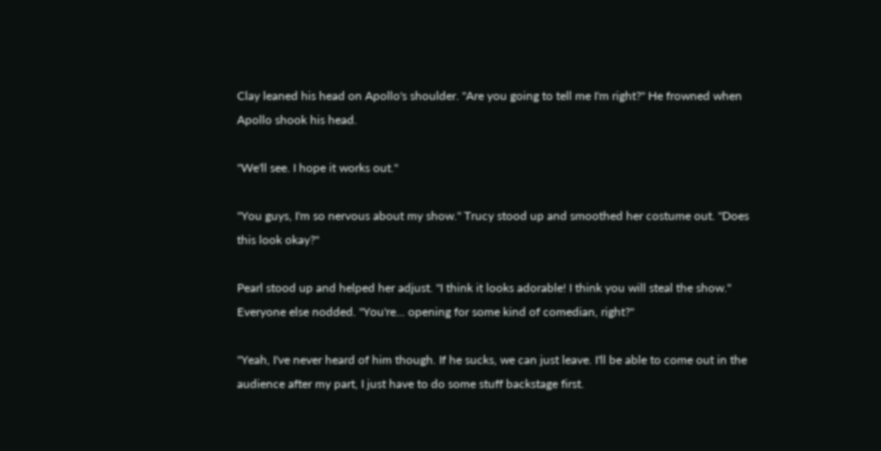Clay leaned his head on Apollo's shoulder. "Are you going to tell me I'm right?" He frowned when Apollo shook his head.

"We'll see. I hope it works out."

"You guys, I'm so nervous about my show." Trucy stood up and smoothed her costume out. "Does this look okay?"

Pearl stood up and helped her adjust. "I think it looks adorable! I think you will steal the show." Everyone else nodded. "You're... opening for some kind of comedian, right?"

"Yeah, I've never heard of him though. If he sucks, we can just leave. I'll be able to come out in the audience after my part, I just have to do some stuff backstage first.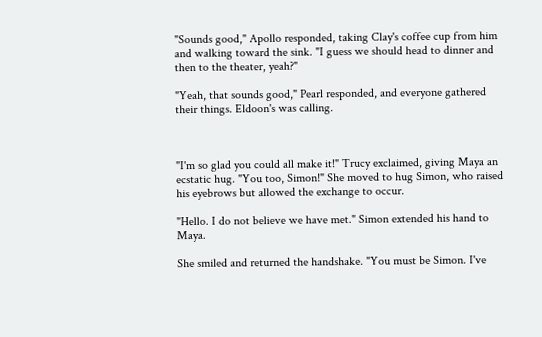"Sounds good," Apollo responded, taking Clay's coffee cup from him and walking toward the sink. "I guess we should head to dinner and then to the theater, yeah?"

"Yeah, that sounds good," Pearl responded, and everyone gathered their things. Eldoon's was calling.



"I'm so glad you could all make it!" Trucy exclaimed, giving Maya an ecstatic hug. "You too, Simon!" She moved to hug Simon, who raised his eyebrows but allowed the exchange to occur.

"Hello. I do not believe we have met." Simon extended his hand to Maya.

She smiled and returned the handshake. "You must be Simon. I've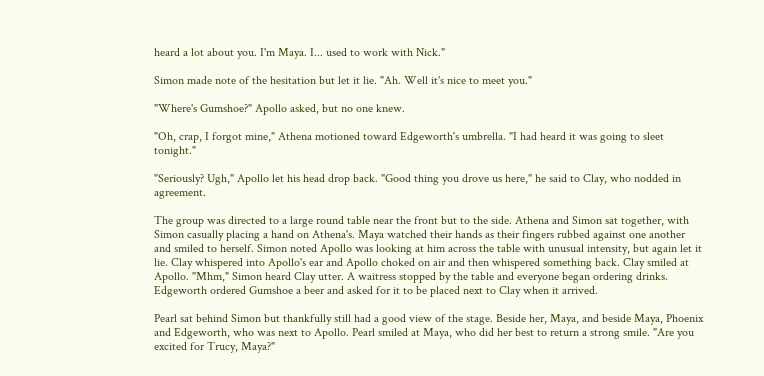heard a lot about you. I'm Maya. I... used to work with Nick."

Simon made note of the hesitation but let it lie. "Ah. Well it's nice to meet you."

"Where's Gumshoe?" Apollo asked, but no one knew.

"Oh, crap, I forgot mine," Athena motioned toward Edgeworth's umbrella. "I had heard it was going to sleet tonight."

"Seriously? Ugh," Apollo let his head drop back. "Good thing you drove us here," he said to Clay, who nodded in agreement.

The group was directed to a large round table near the front but to the side. Athena and Simon sat together, with Simon casually placing a hand on Athena's. Maya watched their hands as their fingers rubbed against one another and smiled to herself. Simon noted Apollo was looking at him across the table with unusual intensity, but again let it lie. Clay whispered into Apollo's ear and Apollo choked on air and then whispered something back. Clay smiled at Apollo. "Mhm," Simon heard Clay utter. A waitress stopped by the table and everyone began ordering drinks. Edgeworth ordered Gumshoe a beer and asked for it to be placed next to Clay when it arrived.

Pearl sat behind Simon but thankfully still had a good view of the stage. Beside her, Maya, and beside Maya, Phoenix and Edgeworth, who was next to Apollo. Pearl smiled at Maya, who did her best to return a strong smile. "Are you excited for Trucy, Maya?"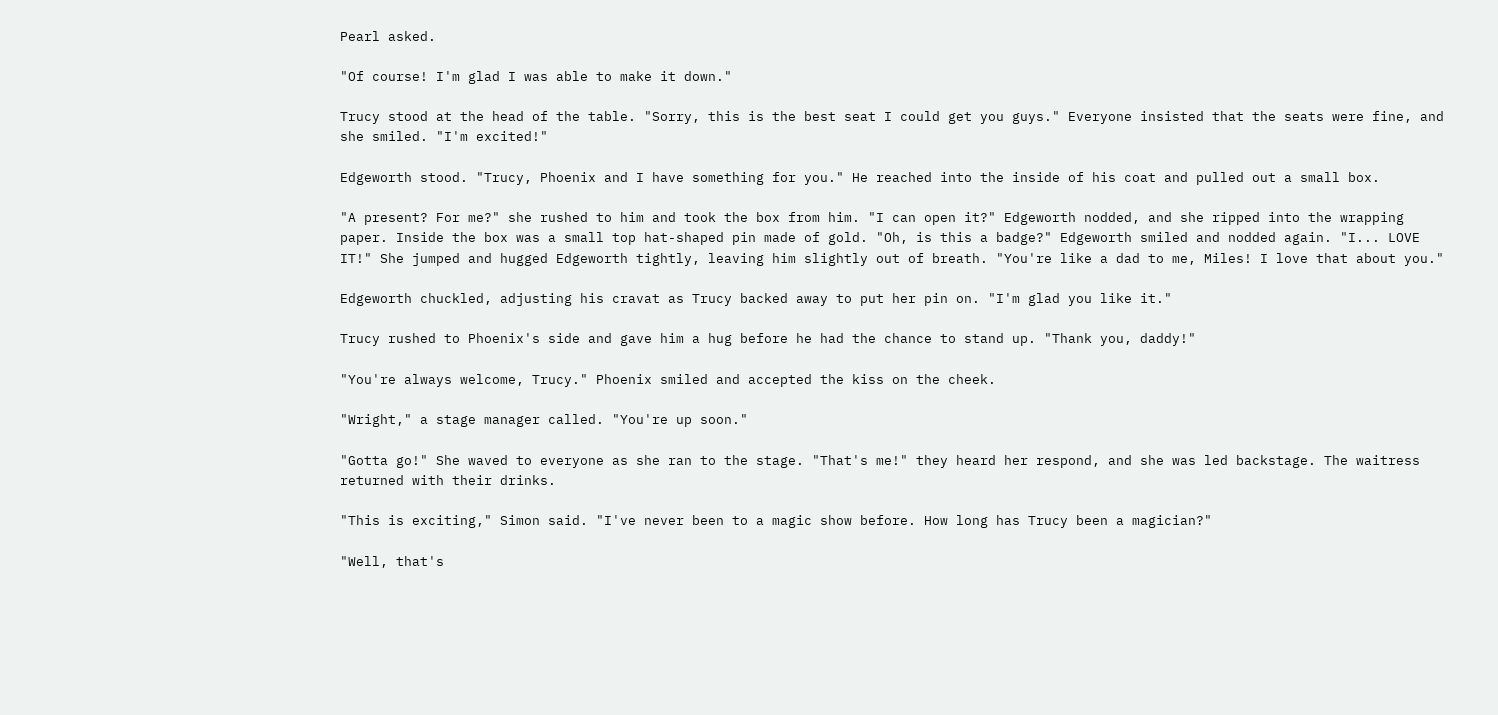Pearl asked.

"Of course! I'm glad I was able to make it down."

Trucy stood at the head of the table. "Sorry, this is the best seat I could get you guys." Everyone insisted that the seats were fine, and she smiled. "I'm excited!"

Edgeworth stood. "Trucy, Phoenix and I have something for you." He reached into the inside of his coat and pulled out a small box.

"A present? For me?" she rushed to him and took the box from him. "I can open it?" Edgeworth nodded, and she ripped into the wrapping paper. Inside the box was a small top hat-shaped pin made of gold. "Oh, is this a badge?" Edgeworth smiled and nodded again. "I... LOVE IT!" She jumped and hugged Edgeworth tightly, leaving him slightly out of breath. "You're like a dad to me, Miles! I love that about you."

Edgeworth chuckled, adjusting his cravat as Trucy backed away to put her pin on. "I'm glad you like it."

Trucy rushed to Phoenix's side and gave him a hug before he had the chance to stand up. "Thank you, daddy!"

"You're always welcome, Trucy." Phoenix smiled and accepted the kiss on the cheek.

"Wright," a stage manager called. "You're up soon."

"Gotta go!" She waved to everyone as she ran to the stage. "That's me!" they heard her respond, and she was led backstage. The waitress returned with their drinks.

"This is exciting," Simon said. "I've never been to a magic show before. How long has Trucy been a magician?"

"Well, that's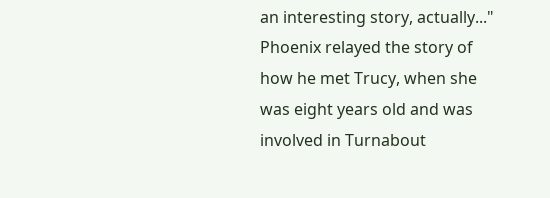an interesting story, actually..." Phoenix relayed the story of how he met Trucy, when she was eight years old and was involved in Turnabout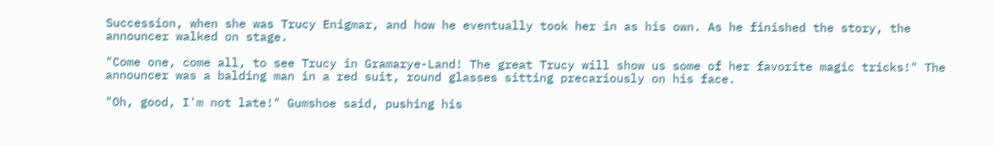Succession, when she was Trucy Enigmar, and how he eventually took her in as his own. As he finished the story, the announcer walked on stage.

"Come one, come all, to see Trucy in Gramarye-Land! The great Trucy will show us some of her favorite magic tricks!" The announcer was a balding man in a red suit, round glasses sitting precariously on his face.

"Oh, good, I'm not late!" Gumshoe said, pushing his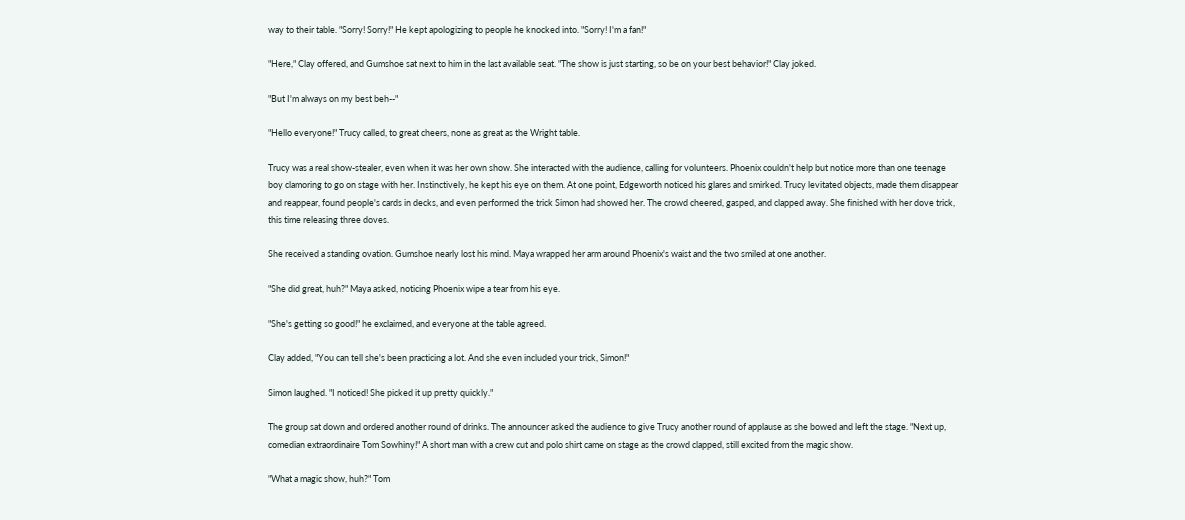way to their table. "Sorry! Sorry!" He kept apologizing to people he knocked into. "Sorry! I'm a fan!"

"Here," Clay offered, and Gumshoe sat next to him in the last available seat. "The show is just starting, so be on your best behavior!" Clay joked.

"But I'm always on my best beh--"

"Hello everyone!" Trucy called, to great cheers, none as great as the Wright table.

Trucy was a real show-stealer, even when it was her own show. She interacted with the audience, calling for volunteers. Phoenix couldn't help but notice more than one teenage boy clamoring to go on stage with her. Instinctively, he kept his eye on them. At one point, Edgeworth noticed his glares and smirked. Trucy levitated objects, made them disappear and reappear, found people's cards in decks, and even performed the trick Simon had showed her. The crowd cheered, gasped, and clapped away. She finished with her dove trick, this time releasing three doves.

She received a standing ovation. Gumshoe nearly lost his mind. Maya wrapped her arm around Phoenix's waist and the two smiled at one another.

"She did great, huh?" Maya asked, noticing Phoenix wipe a tear from his eye.

"She's getting so good!" he exclaimed, and everyone at the table agreed.

Clay added, "You can tell she's been practicing a lot. And she even included your trick, Simon!"

Simon laughed. "I noticed! She picked it up pretty quickly."

The group sat down and ordered another round of drinks. The announcer asked the audience to give Trucy another round of applause as she bowed and left the stage. "Next up, comedian extraordinaire Tom Sowhiny!" A short man with a crew cut and polo shirt came on stage as the crowd clapped, still excited from the magic show.

"What a magic show, huh?" Tom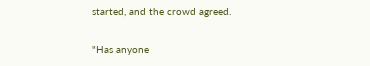started, and the crowd agreed.

"Has anyone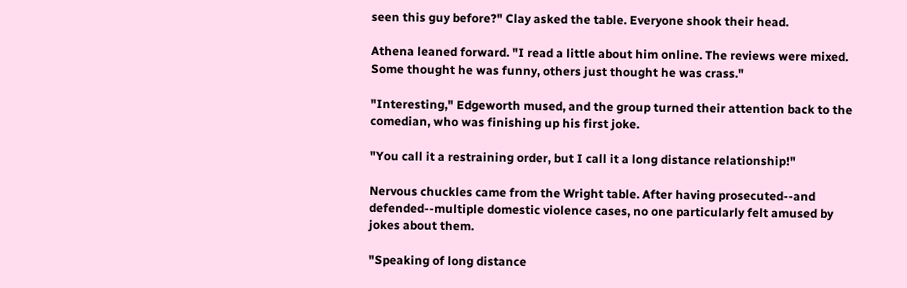seen this guy before?" Clay asked the table. Everyone shook their head.

Athena leaned forward. "I read a little about him online. The reviews were mixed. Some thought he was funny, others just thought he was crass."

"Interesting," Edgeworth mused, and the group turned their attention back to the comedian, who was finishing up his first joke.

"You call it a restraining order, but I call it a long distance relationship!"

Nervous chuckles came from the Wright table. After having prosecuted--and defended--multiple domestic violence cases, no one particularly felt amused by jokes about them.

"Speaking of long distance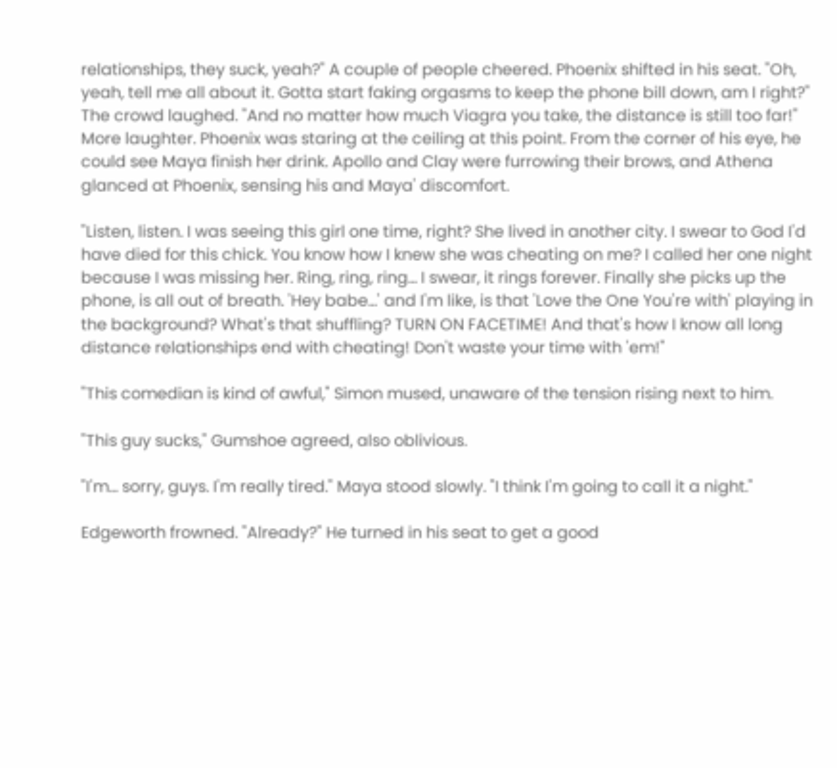relationships, they suck, yeah?" A couple of people cheered. Phoenix shifted in his seat. "Oh, yeah, tell me all about it. Gotta start faking orgasms to keep the phone bill down, am I right?" The crowd laughed. "And no matter how much Viagra you take, the distance is still too far!" More laughter. Phoenix was staring at the ceiling at this point. From the corner of his eye, he could see Maya finish her drink. Apollo and Clay were furrowing their brows, and Athena glanced at Phoenix, sensing his and Maya' discomfort.

"Listen, listen. I was seeing this girl one time, right? She lived in another city. I swear to God I'd have died for this chick. You know how I knew she was cheating on me? I called her one night because I was missing her. Ring, ring, ring... I swear, it rings forever. Finally she picks up the phone, is all out of breath. 'Hey babe...' and I'm like, is that 'Love the One You're with' playing in the background? What's that shuffling? TURN ON FACETIME! And that's how I know all long distance relationships end with cheating! Don't waste your time with 'em!"

"This comedian is kind of awful," Simon mused, unaware of the tension rising next to him.

"This guy sucks," Gumshoe agreed, also oblivious.

"I'm... sorry, guys. I'm really tired." Maya stood slowly. "I think I'm going to call it a night."

Edgeworth frowned. "Already?" He turned in his seat to get a good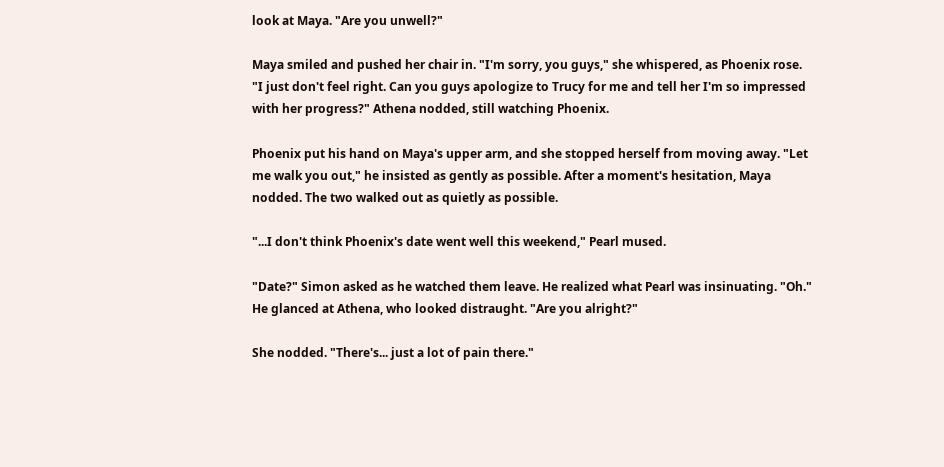look at Maya. "Are you unwell?"

Maya smiled and pushed her chair in. "I'm sorry, you guys," she whispered, as Phoenix rose. "I just don't feel right. Can you guys apologize to Trucy for me and tell her I'm so impressed with her progress?" Athena nodded, still watching Phoenix.

Phoenix put his hand on Maya's upper arm, and she stopped herself from moving away. "Let me walk you out," he insisted as gently as possible. After a moment's hesitation, Maya nodded. The two walked out as quietly as possible.

"...I don't think Phoenix's date went well this weekend," Pearl mused.

"Date?" Simon asked as he watched them leave. He realized what Pearl was insinuating. "Oh." He glanced at Athena, who looked distraught. "Are you alright?"

She nodded. "There's... just a lot of pain there."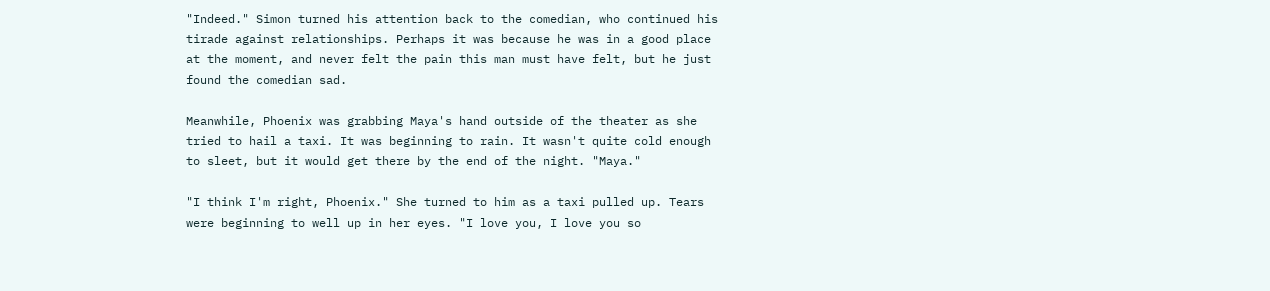"Indeed." Simon turned his attention back to the comedian, who continued his tirade against relationships. Perhaps it was because he was in a good place at the moment, and never felt the pain this man must have felt, but he just found the comedian sad.

Meanwhile, Phoenix was grabbing Maya's hand outside of the theater as she tried to hail a taxi. It was beginning to rain. It wasn't quite cold enough to sleet, but it would get there by the end of the night. "Maya."

"I think I'm right, Phoenix." She turned to him as a taxi pulled up. Tears were beginning to well up in her eyes. "I love you, I love you so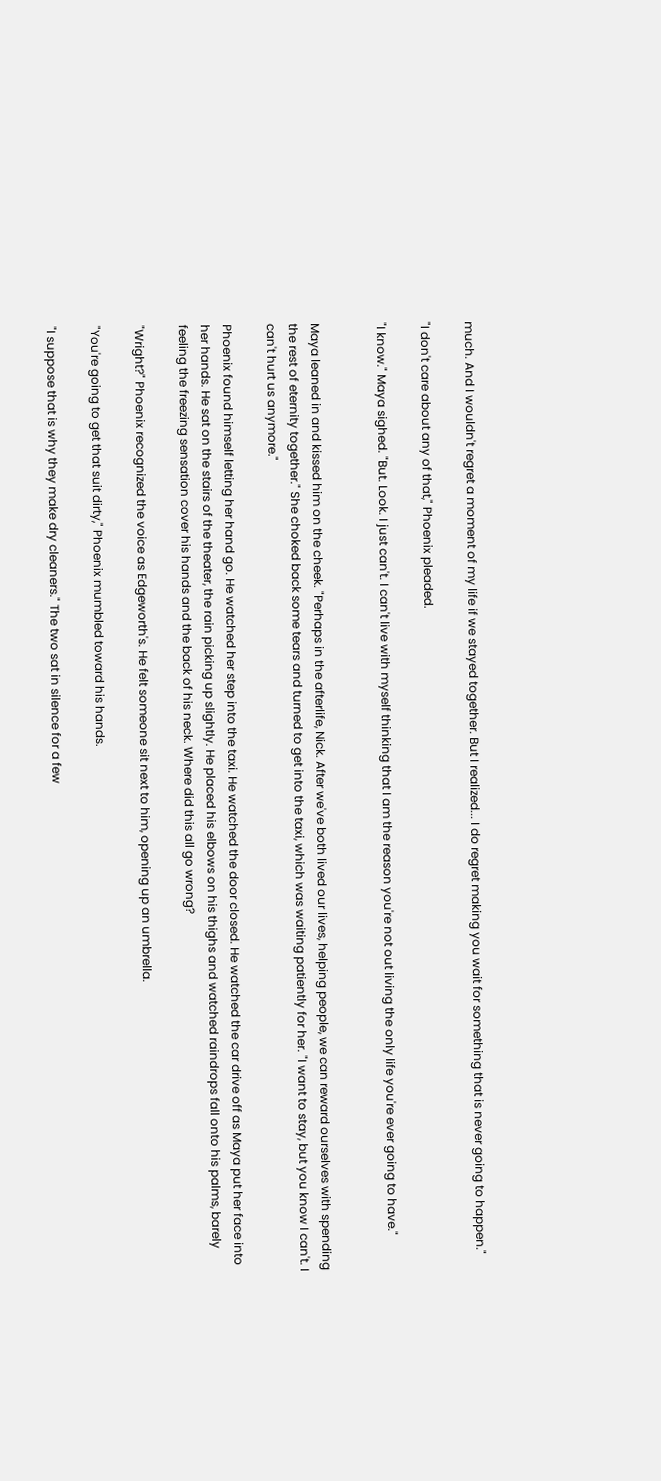much. And I wouldn't regret a moment of my life if we stayed together. But I realized... I do regret making you wait for something that is never going to happen."

"I don't care about any of that," Phoenix pleaded.

"I know." Maya sighed. "But. Look. I just can't. I can't live with myself thinking that I am the reason you're not out living the only life you're ever going to have."


Maya leaned in and kissed him on the cheek. "Perhaps in the afterlife, Nick. After we've both lived our lives, helping people, we can reward ourselves with spending the rest of eternity together." She choked back some tears and turned to get into the taxi, which was waiting patiently for her. "I want to stay, but you know I can't. I can't hurt us anymore."

Phoenix found himself letting her hand go. He watched her step into the taxi. He watched the door closed. He watched the car drive off as Maya put her face into her hands. He sat on the stairs of the theater, the rain picking up slightly. He placed his elbows on his thighs and watched raindrops fall onto his palms, barely feeling the freezing sensation cover his hands and the back of his neck. Where did this all go wrong?

"Wright?" Phoenix recognized the voice as Edgeworth's. He felt someone sit next to him, opening up an umbrella.

"You're going to get that suit dirty," Phoenix mumbled toward his hands.

"I suppose that is why they make dry cleaners." The two sat in silence for a few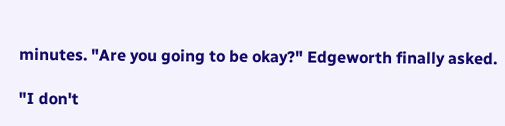minutes. "Are you going to be okay?" Edgeworth finally asked.

"I don't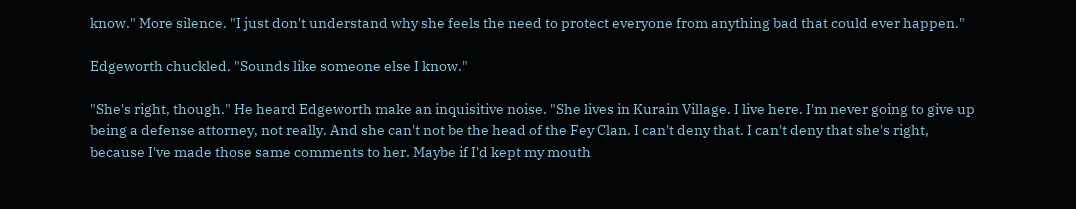know." More silence. "I just don't understand why she feels the need to protect everyone from anything bad that could ever happen."

Edgeworth chuckled. "Sounds like someone else I know."

"She's right, though." He heard Edgeworth make an inquisitive noise. "She lives in Kurain Village. I live here. I'm never going to give up being a defense attorney, not really. And she can't not be the head of the Fey Clan. I can't deny that. I can't deny that she's right, because I've made those same comments to her. Maybe if I'd kept my mouth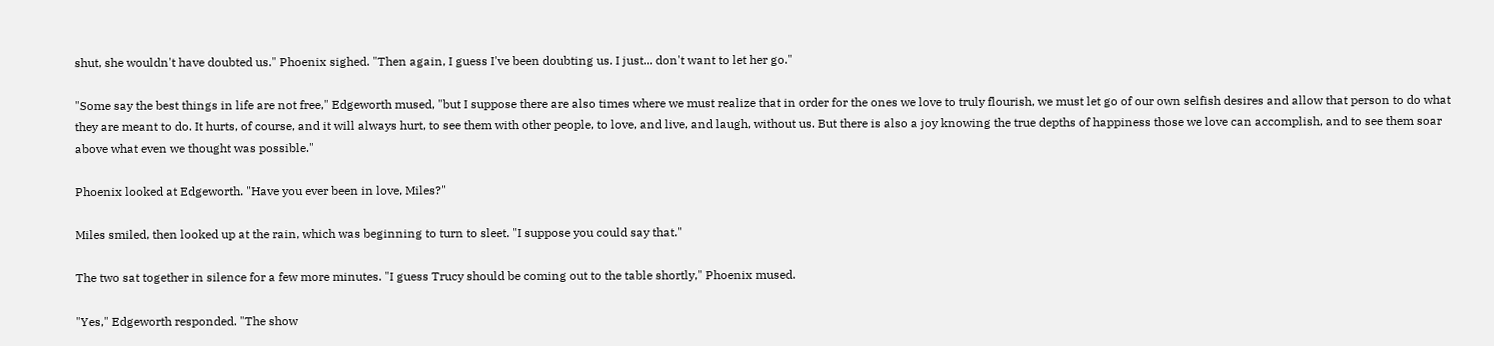shut, she wouldn't have doubted us." Phoenix sighed. "Then again, I guess I've been doubting us. I just... don't want to let her go."

"Some say the best things in life are not free," Edgeworth mused, "but I suppose there are also times where we must realize that in order for the ones we love to truly flourish, we must let go of our own selfish desires and allow that person to do what they are meant to do. It hurts, of course, and it will always hurt, to see them with other people, to love, and live, and laugh, without us. But there is also a joy knowing the true depths of happiness those we love can accomplish, and to see them soar above what even we thought was possible."

Phoenix looked at Edgeworth. "Have you ever been in love, Miles?"

Miles smiled, then looked up at the rain, which was beginning to turn to sleet. "I suppose you could say that."

The two sat together in silence for a few more minutes. "I guess Trucy should be coming out to the table shortly," Phoenix mused.

"Yes," Edgeworth responded. "The show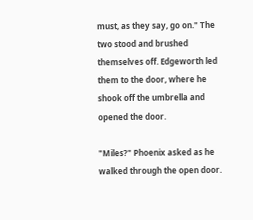must, as they say, go on." The two stood and brushed themselves off. Edgeworth led them to the door, where he shook off the umbrella and opened the door.

"Miles?" Phoenix asked as he walked through the open door.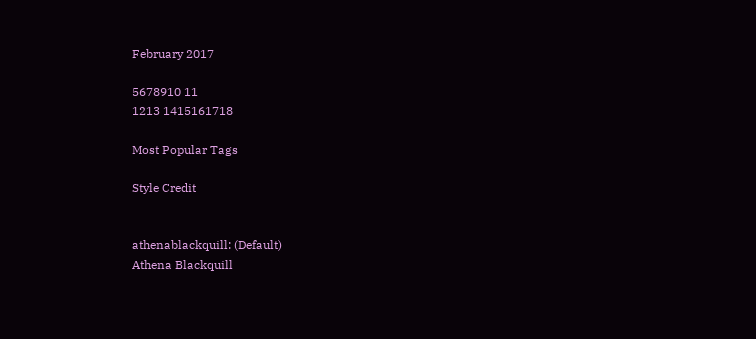February 2017

5678910 11
1213 1415161718

Most Popular Tags

Style Credit


athenablackquill: (Default)
Athena Blackquill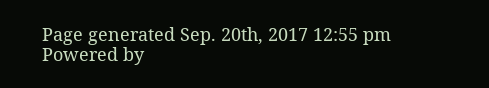Page generated Sep. 20th, 2017 12:55 pm
Powered by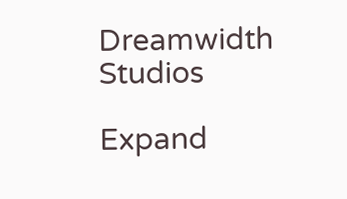Dreamwidth Studios

Expand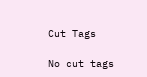Cut Tags

No cut tags